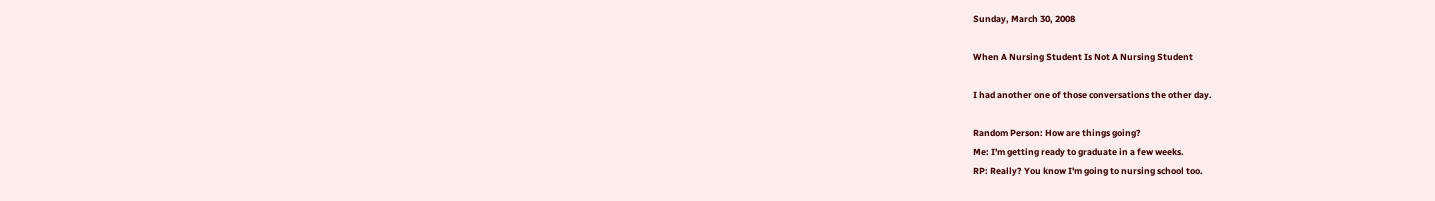Sunday, March 30, 2008

When A Nursing Student Is Not A Nursing Student

I had another one of those conversations the other day.

Random Person: How are things going?
Me: I'm getting ready to graduate in a few weeks.
RP: Really? You know I'm going to nursing school too.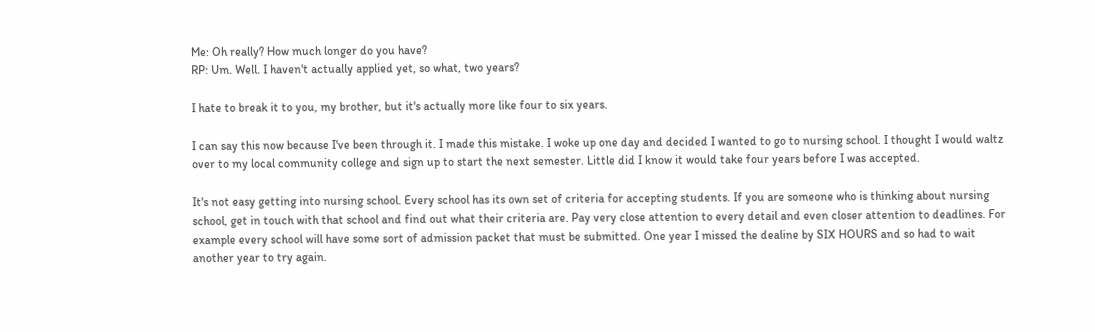Me: Oh really? How much longer do you have?
RP: Um. Well. I haven't actually applied yet, so what, two years?

I hate to break it to you, my brother, but it's actually more like four to six years.

I can say this now because I've been through it. I made this mistake. I woke up one day and decided I wanted to go to nursing school. I thought I would waltz over to my local community college and sign up to start the next semester. Little did I know it would take four years before I was accepted.

It's not easy getting into nursing school. Every school has its own set of criteria for accepting students. If you are someone who is thinking about nursing school, get in touch with that school and find out what their criteria are. Pay very close attention to every detail and even closer attention to deadlines. For example every school will have some sort of admission packet that must be submitted. One year I missed the dealine by SIX HOURS and so had to wait another year to try again.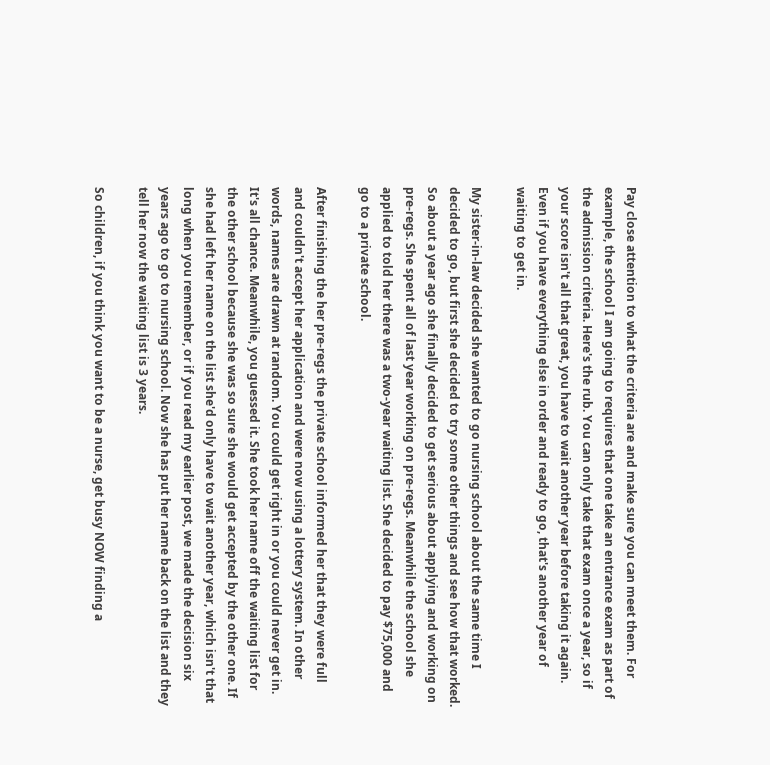Pay close attention to what the criteria are and make sure you can meet them. For example, the school I am going to requires that one take an entrance exam as part of the admission criteria. Here's the rub. You can only take that exam once a year, so if your score isn't all that great, you have to wait another year before taking it again. Even if you have everything else in order and ready to go, that's another year of waiting to get in.

My sister-in-law decided she wanted to go nursing school about the same time I decided to go, but first she decided to try some other things and see how that worked. So about a year ago she finally decided to get serious about applying and working on pre-regs. She spent all of last year working on pre-regs. Meanwhile the school she applied to told her there was a two-year waiting list. She decided to pay $75,000 and go to a private school.

After finishing the her pre-regs the private school informed her that they were full and couldn't accept her application and were now using a lottery system. In other words, names are drawn at random. You could get right in or you could never get in. It's all chance. Meanwhile, you guessed it. She took her name off the waiting list for the other school because she was so sure she would get accepted by the other one. If she had left her name on the list she'd only have to wait another year, which isn't that long when you remember, or if you read my earlier post, we made the decision six years ago to go to nursing school. Now she has put her name back on the list and they tell her now the waiting list is 3 years.

So children, if you think you want to be a nurse, get busy NOW finding a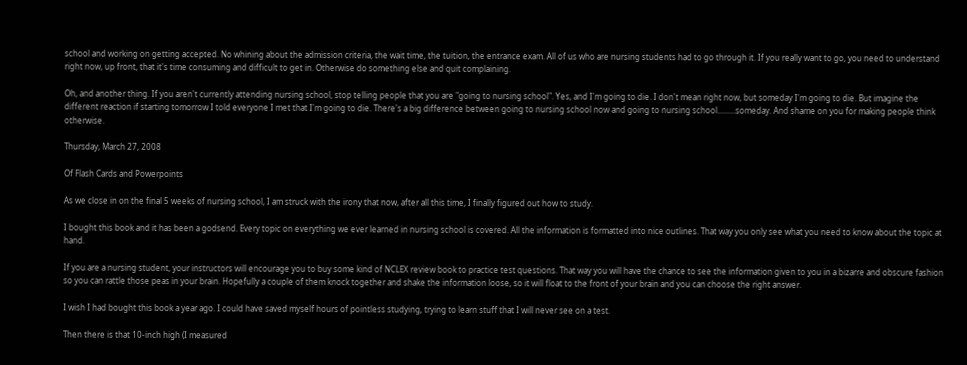school and working on getting accepted. No whining about the admission criteria, the wait time, the tuition, the entrance exam. All of us who are nursing students had to go through it. If you really want to go, you need to understand right now, up front, that it's time consuming and difficult to get in. Otherwise do something else and quit complaining.

Oh, and another thing. If you aren't currently attending nursing school, stop telling people that you are "going to nursing school". Yes, and I'm going to die. I don't mean right now, but someday I'm going to die. But imagine the different reaction if starting tomorrow I told everyone I met that I'm going to die. There's a big difference between going to nursing school now and going to nursing school.........someday. And shame on you for making people think otherwise.

Thursday, March 27, 2008

Of Flash Cards and Powerpoints

As we close in on the final 5 weeks of nursing school, I am struck with the irony that now, after all this time, I finally figured out how to study.

I bought this book and it has been a godsend. Every topic on everything we ever learned in nursing school is covered. All the information is formatted into nice outlines. That way you only see what you need to know about the topic at hand.

If you are a nursing student, your instructors will encourage you to buy some kind of NCLEX review book to practice test questions. That way you will have the chance to see the information given to you in a bizarre and obscure fashion so you can rattle those peas in your brain. Hopefully a couple of them knock together and shake the information loose, so it will float to the front of your brain and you can choose the right answer.

I wish I had bought this book a year ago. I could have saved myself hours of pointless studying, trying to learn stuff that I will never see on a test.

Then there is that 10-inch high (I measured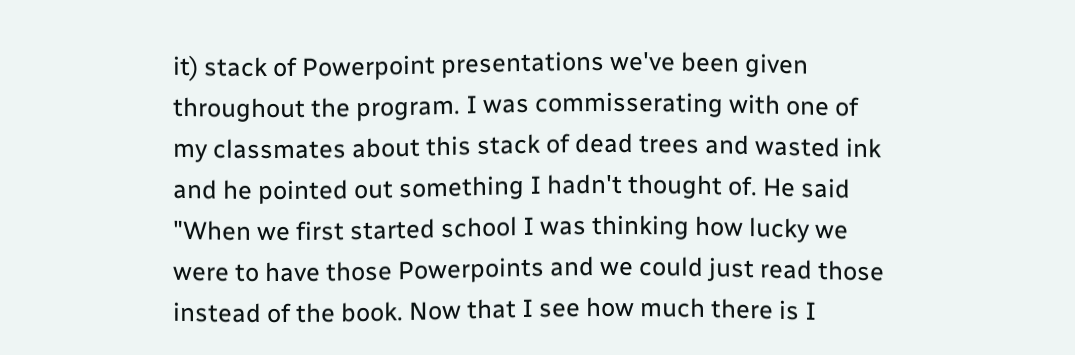it) stack of Powerpoint presentations we've been given throughout the program. I was commisserating with one of my classmates about this stack of dead trees and wasted ink and he pointed out something I hadn't thought of. He said "When we first started school I was thinking how lucky we were to have those Powerpoints and we could just read those instead of the book. Now that I see how much there is I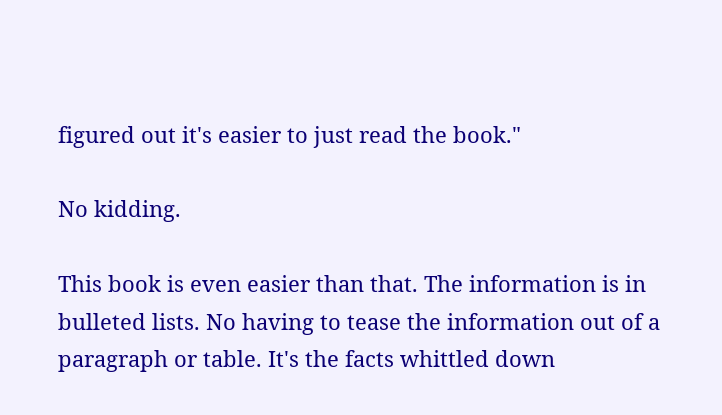figured out it's easier to just read the book."

No kidding.

This book is even easier than that. The information is in bulleted lists. No having to tease the information out of a paragraph or table. It's the facts whittled down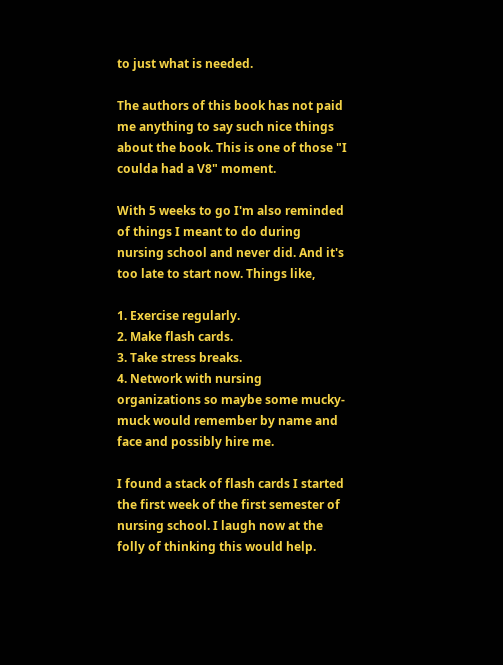to just what is needed.

The authors of this book has not paid me anything to say such nice things about the book. This is one of those "I coulda had a V8" moment.

With 5 weeks to go I'm also reminded of things I meant to do during nursing school and never did. And it's too late to start now. Things like,

1. Exercise regularly.
2. Make flash cards.
3. Take stress breaks.
4. Network with nursing organizations so maybe some mucky-muck would remember by name and face and possibly hire me.

I found a stack of flash cards I started the first week of the first semester of nursing school. I laugh now at the folly of thinking this would help.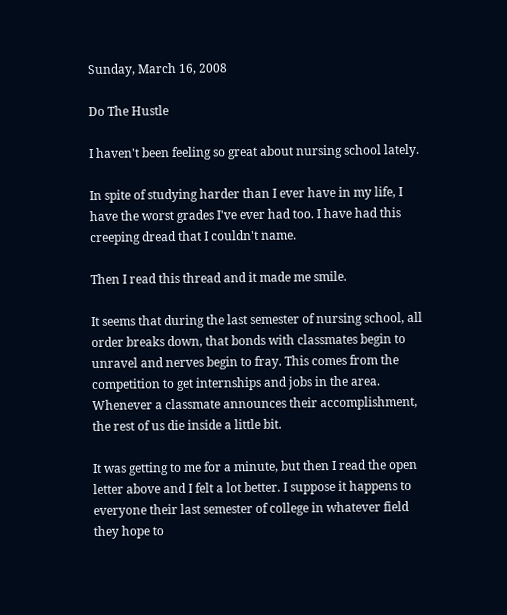Sunday, March 16, 2008

Do The Hustle

I haven't been feeling so great about nursing school lately.

In spite of studying harder than I ever have in my life, I have the worst grades I've ever had too. I have had this creeping dread that I couldn't name.

Then I read this thread and it made me smile.

It seems that during the last semester of nursing school, all order breaks down, that bonds with classmates begin to unravel and nerves begin to fray. This comes from the competition to get internships and jobs in the area. Whenever a classmate announces their accomplishment, the rest of us die inside a little bit.

It was getting to me for a minute, but then I read the open letter above and I felt a lot better. I suppose it happens to everyone their last semester of college in whatever field they hope to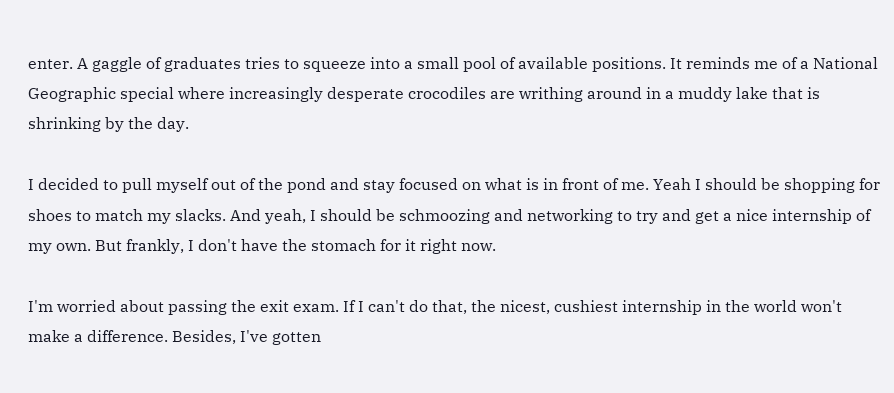enter. A gaggle of graduates tries to squeeze into a small pool of available positions. It reminds me of a National Geographic special where increasingly desperate crocodiles are writhing around in a muddy lake that is shrinking by the day.

I decided to pull myself out of the pond and stay focused on what is in front of me. Yeah I should be shopping for shoes to match my slacks. And yeah, I should be schmoozing and networking to try and get a nice internship of my own. But frankly, I don't have the stomach for it right now.

I'm worried about passing the exit exam. If I can't do that, the nicest, cushiest internship in the world won't make a difference. Besides, I've gotten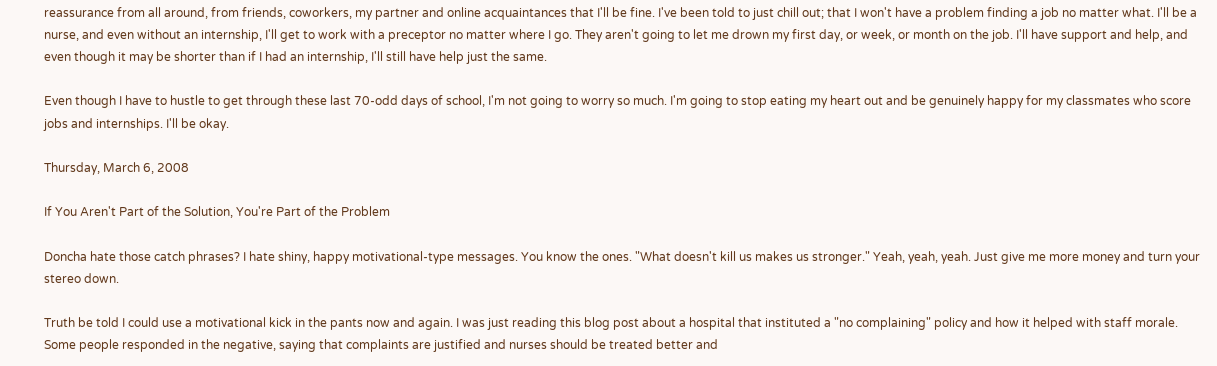reassurance from all around, from friends, coworkers, my partner and online acquaintances that I'll be fine. I've been told to just chill out; that I won't have a problem finding a job no matter what. I'll be a nurse, and even without an internship, I'll get to work with a preceptor no matter where I go. They aren't going to let me drown my first day, or week, or month on the job. I'll have support and help, and even though it may be shorter than if I had an internship, I'll still have help just the same.

Even though I have to hustle to get through these last 70-odd days of school, I'm not going to worry so much. I'm going to stop eating my heart out and be genuinely happy for my classmates who score jobs and internships. I'll be okay.

Thursday, March 6, 2008

If You Aren't Part of the Solution, You're Part of the Problem

Doncha hate those catch phrases? I hate shiny, happy motivational-type messages. You know the ones. "What doesn't kill us makes us stronger." Yeah, yeah, yeah. Just give me more money and turn your stereo down.

Truth be told I could use a motivational kick in the pants now and again. I was just reading this blog post about a hospital that instituted a "no complaining" policy and how it helped with staff morale. Some people responded in the negative, saying that complaints are justified and nurses should be treated better and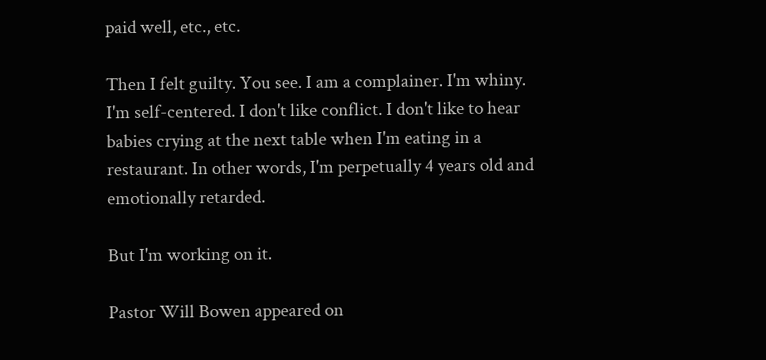paid well, etc., etc.

Then I felt guilty. You see. I am a complainer. I'm whiny. I'm self-centered. I don't like conflict. I don't like to hear babies crying at the next table when I'm eating in a restaurant. In other words, I'm perpetually 4 years old and emotionally retarded.

But I'm working on it.

Pastor Will Bowen appeared on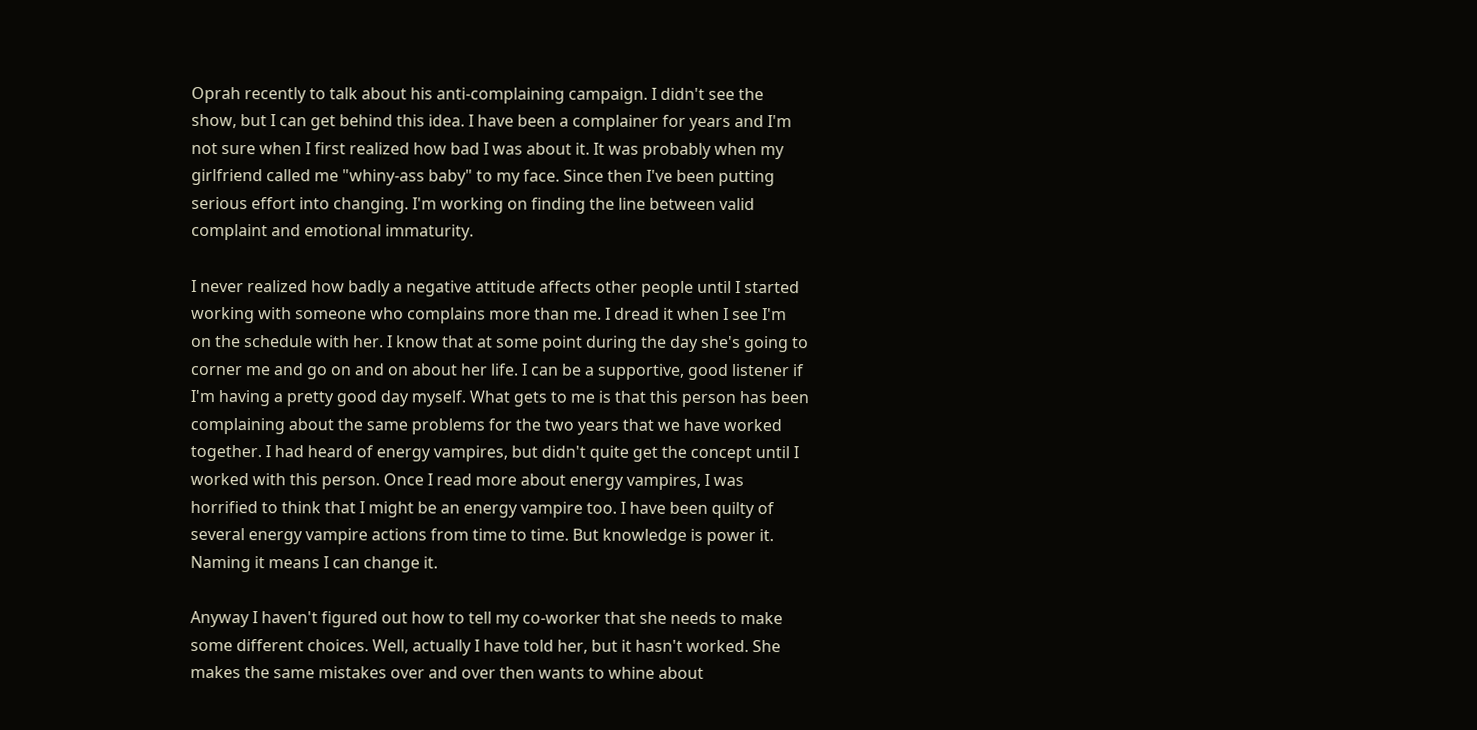Oprah recently to talk about his anti-complaining campaign. I didn't see the show, but I can get behind this idea. I have been a complainer for years and I'm not sure when I first realized how bad I was about it. It was probably when my girlfriend called me "whiny-ass baby" to my face. Since then I've been putting serious effort into changing. I'm working on finding the line between valid complaint and emotional immaturity.

I never realized how badly a negative attitude affects other people until I started working with someone who complains more than me. I dread it when I see I'm on the schedule with her. I know that at some point during the day she's going to corner me and go on and on about her life. I can be a supportive, good listener if I'm having a pretty good day myself. What gets to me is that this person has been complaining about the same problems for the two years that we have worked together. I had heard of energy vampires, but didn't quite get the concept until I worked with this person. Once I read more about energy vampires, I was horrified to think that I might be an energy vampire too. I have been quilty of several energy vampire actions from time to time. But knowledge is power it. Naming it means I can change it.

Anyway I haven't figured out how to tell my co-worker that she needs to make some different choices. Well, actually I have told her, but it hasn't worked. She makes the same mistakes over and over then wants to whine about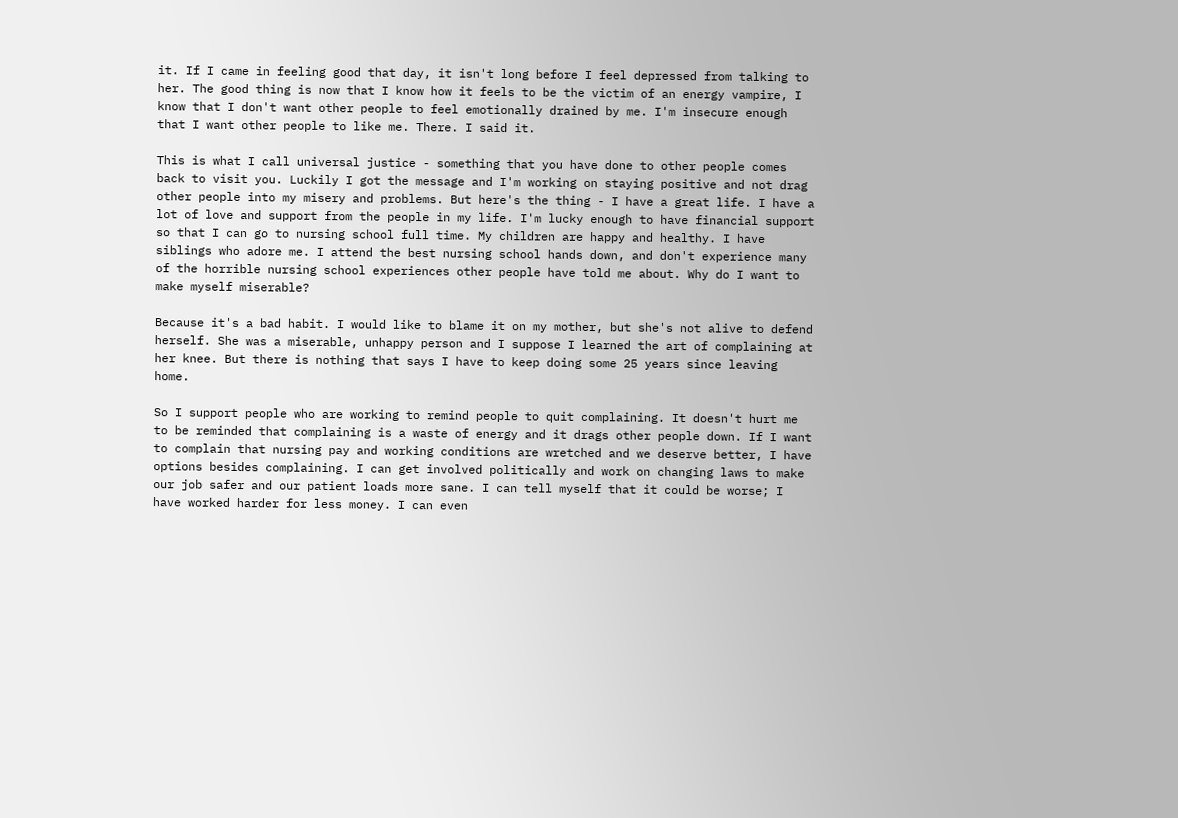it. If I came in feeling good that day, it isn't long before I feel depressed from talking to her. The good thing is now that I know how it feels to be the victim of an energy vampire, I know that I don't want other people to feel emotionally drained by me. I'm insecure enough that I want other people to like me. There. I said it.

This is what I call universal justice - something that you have done to other people comes back to visit you. Luckily I got the message and I'm working on staying positive and not drag other people into my misery and problems. But here's the thing - I have a great life. I have a lot of love and support from the people in my life. I'm lucky enough to have financial support so that I can go to nursing school full time. My children are happy and healthy. I have siblings who adore me. I attend the best nursing school hands down, and don't experience many of the horrible nursing school experiences other people have told me about. Why do I want to make myself miserable?

Because it's a bad habit. I would like to blame it on my mother, but she's not alive to defend herself. She was a miserable, unhappy person and I suppose I learned the art of complaining at her knee. But there is nothing that says I have to keep doing some 25 years since leaving home.

So I support people who are working to remind people to quit complaining. It doesn't hurt me to be reminded that complaining is a waste of energy and it drags other people down. If I want to complain that nursing pay and working conditions are wretched and we deserve better, I have options besides complaining. I can get involved politically and work on changing laws to make our job safer and our patient loads more sane. I can tell myself that it could be worse; I have worked harder for less money. I can even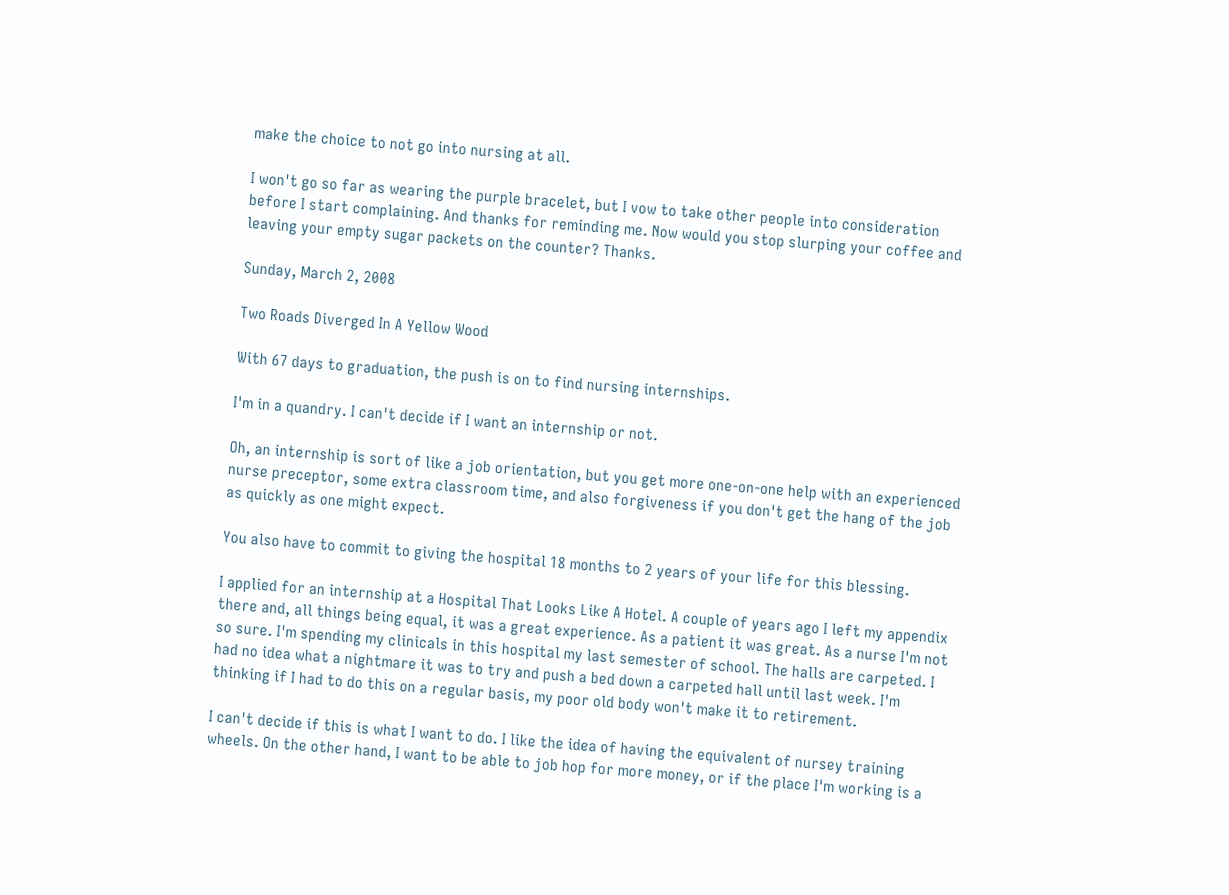make the choice to not go into nursing at all.

I won't go so far as wearing the purple bracelet, but I vow to take other people into consideration before I start complaining. And thanks for reminding me. Now would you stop slurping your coffee and leaving your empty sugar packets on the counter? Thanks.

Sunday, March 2, 2008

Two Roads Diverged In A Yellow Wood

With 67 days to graduation, the push is on to find nursing internships.

I'm in a quandry. I can't decide if I want an internship or not.

Oh, an internship is sort of like a job orientation, but you get more one-on-one help with an experienced nurse preceptor, some extra classroom time, and also forgiveness if you don't get the hang of the job as quickly as one might expect.

You also have to commit to giving the hospital 18 months to 2 years of your life for this blessing.

I applied for an internship at a Hospital That Looks Like A Hotel. A couple of years ago I left my appendix there and, all things being equal, it was a great experience. As a patient it was great. As a nurse I'm not so sure. I'm spending my clinicals in this hospital my last semester of school. The halls are carpeted. I had no idea what a nightmare it was to try and push a bed down a carpeted hall until last week. I'm thinking if I had to do this on a regular basis, my poor old body won't make it to retirement.

I can't decide if this is what I want to do. I like the idea of having the equivalent of nursey training wheels. On the other hand, I want to be able to job hop for more money, or if the place I'm working is a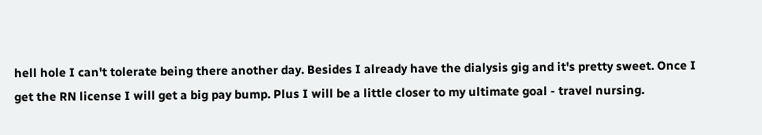hell hole I can't tolerate being there another day. Besides I already have the dialysis gig and it's pretty sweet. Once I get the RN license I will get a big pay bump. Plus I will be a little closer to my ultimate goal - travel nursing.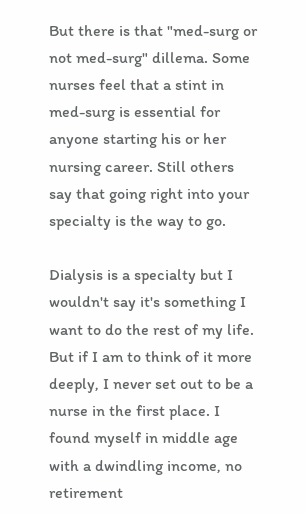But there is that "med-surg or not med-surg" dillema. Some nurses feel that a stint in med-surg is essential for anyone starting his or her nursing career. Still others say that going right into your specialty is the way to go.

Dialysis is a specialty but I wouldn't say it's something I want to do the rest of my life. But if I am to think of it more deeply, I never set out to be a nurse in the first place. I found myself in middle age with a dwindling income, no retirement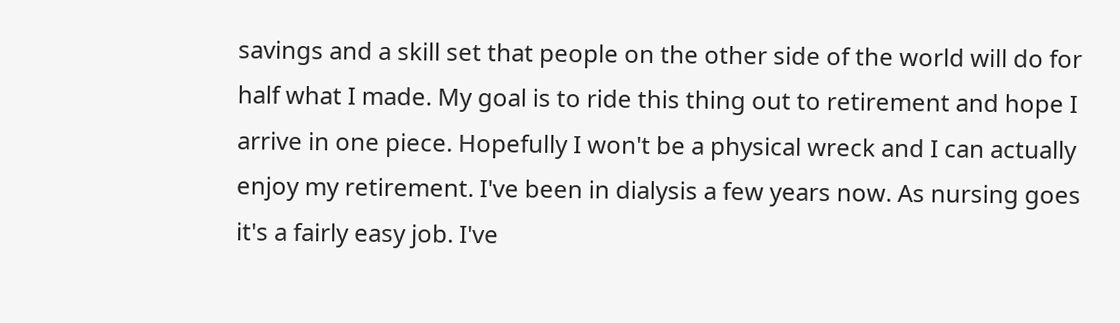savings and a skill set that people on the other side of the world will do for half what I made. My goal is to ride this thing out to retirement and hope I arrive in one piece. Hopefully I won't be a physical wreck and I can actually enjoy my retirement. I've been in dialysis a few years now. As nursing goes it's a fairly easy job. I've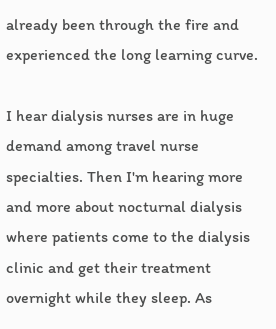already been through the fire and experienced the long learning curve.

I hear dialysis nurses are in huge demand among travel nurse specialties. Then I'm hearing more and more about nocturnal dialysis where patients come to the dialysis clinic and get their treatment overnight while they sleep. As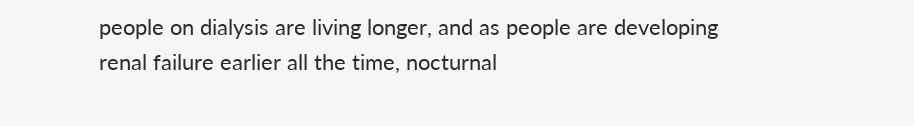people on dialysis are living longer, and as people are developing renal failure earlier all the time, nocturnal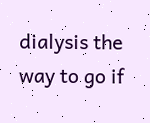dialysis the way to go if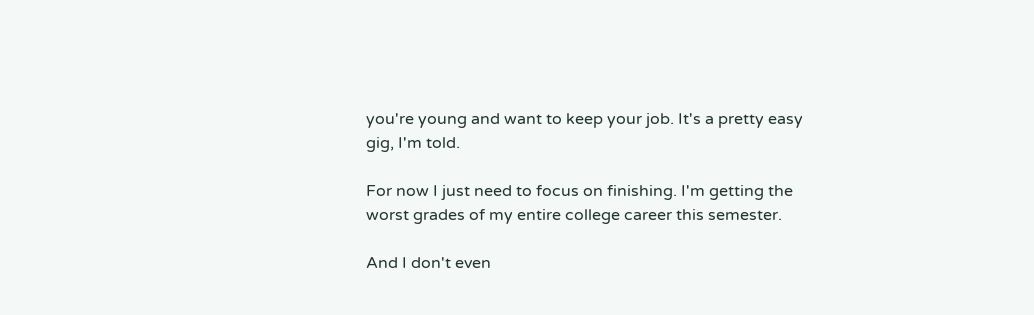you're young and want to keep your job. It's a pretty easy gig, I'm told.

For now I just need to focus on finishing. I'm getting the worst grades of my entire college career this semester.

And I don't even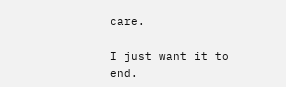care.

I just want it to end.